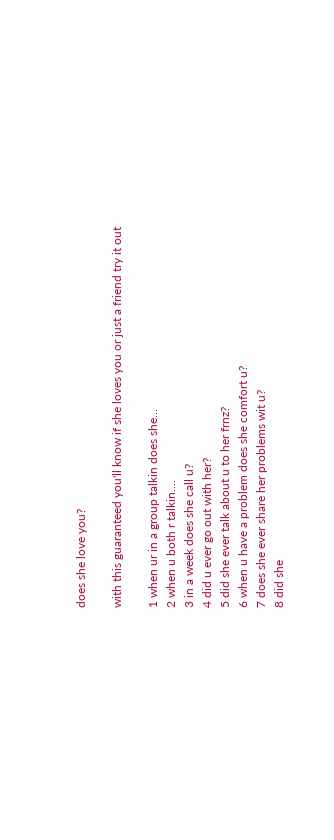does she love you?

with this guaranteed you'll know if she loves you or just a friend try it out

1 when ur in a group talkin does she...
2 when u both r talkin....
3 in a week does she call u?
4 did u ever go out with her?
5 did she ever talk about u to her frnz?
6 when u have a problem does she comfort u?
7 does she ever share her problems wit u?
8 did she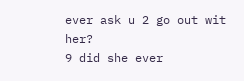ever ask u 2 go out wit her?
9 did she ever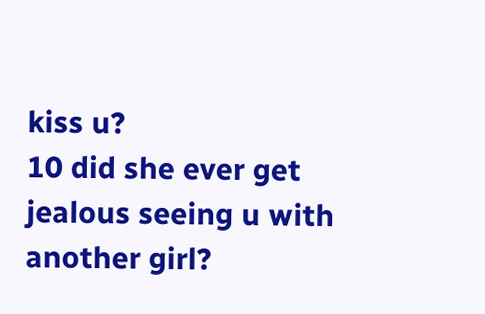kiss u?
10 did she ever get jealous seeing u with another girl?